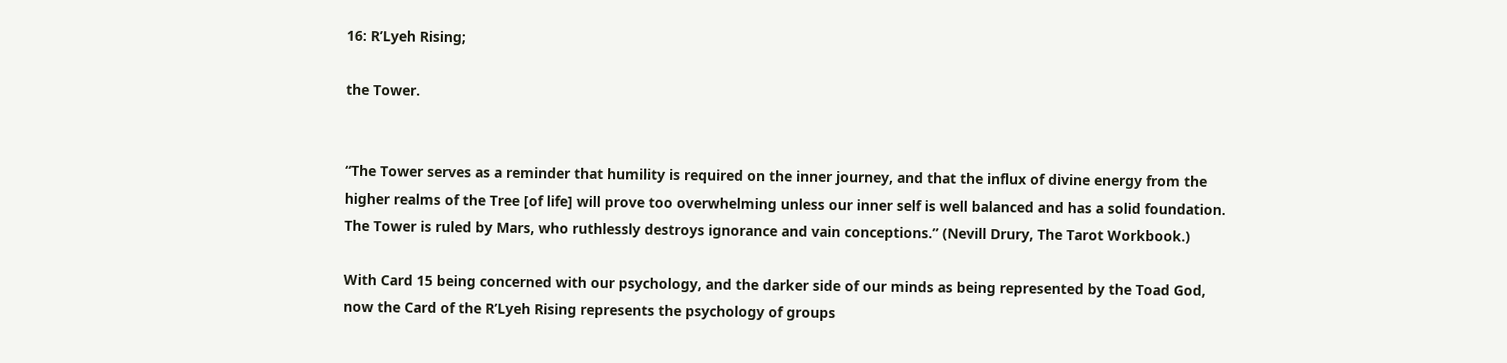16: R’Lyeh Rising;

the Tower.


“The Tower serves as a reminder that humility is required on the inner journey, and that the influx of divine energy from the higher realms of the Tree [of life] will prove too overwhelming unless our inner self is well balanced and has a solid foundation. The Tower is ruled by Mars, who ruthlessly destroys ignorance and vain conceptions.” (Nevill Drury, The Tarot Workbook.)

With Card 15 being concerned with our psychology, and the darker side of our minds as being represented by the Toad God, now the Card of the R’Lyeh Rising represents the psychology of groups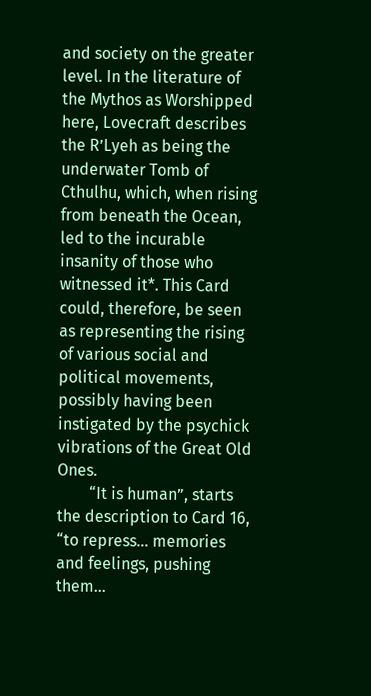and society on the greater level. In the literature of the Mythos as Worshipped here, Lovecraft describes the R’Lyeh as being the underwater Tomb of Cthulhu, which, when rising from beneath the Ocean, led to the incurable insanity of those who witnessed it*. This Card could, therefore, be seen as representing the rising of various social and political movements, possibly having been instigated by the psychick vibrations of the Great Old Ones.
        “It is human”, starts the description to Card 16, “to repress… memories and feelings, pushing them…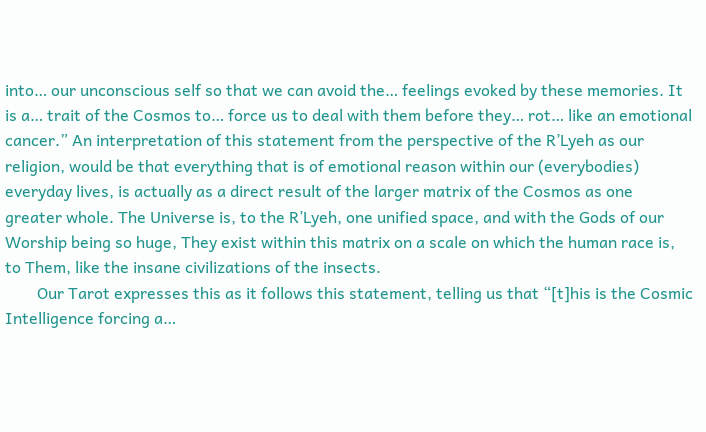into… our unconscious self so that we can avoid the… feelings evoked by these memories. It is a… trait of the Cosmos to… force us to deal with them before they… rot… like an emotional cancer.” An interpretation of this statement from the perspective of the R’Lyeh as our religion, would be that everything that is of emotional reason within our (everybodies) everyday lives, is actually as a direct result of the larger matrix of the Cosmos as one greater whole. The Universe is, to the R’Lyeh, one unified space, and with the Gods of our Worship being so huge, They exist within this matrix on a scale on which the human race is, to Them, like the insane civilizations of the insects.
        Our Tarot expresses this as it follows this statement, telling us that “[t]his is the Cosmic Intelligence forcing a…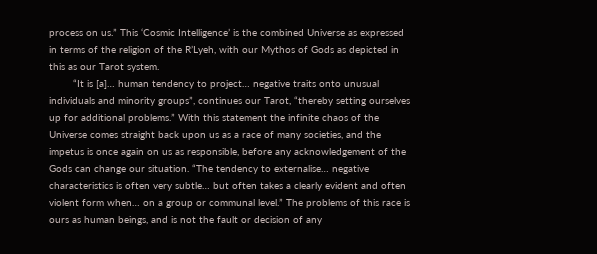process on us.” This ‘Cosmic Intelligence’ is the combined Universe as expressed in terms of the religion of the R’Lyeh, with our Mythos of Gods as depicted in this as our Tarot system.
        “It is [a]… human tendency to project… negative traits onto unusual individuals and minority groups”, continues our Tarot, “thereby setting ourselves up for additional problems.” With this statement the infinite chaos of the Universe comes straight back upon us as a race of many societies, and the impetus is once again on us as responsible, before any acknowledgement of the Gods can change our situation. “The tendency to externalise… negative characteristics is often very subtle… but often takes a clearly evident and often violent form when… on a group or communal level.” The problems of this race is ours as human beings, and is not the fault or decision of any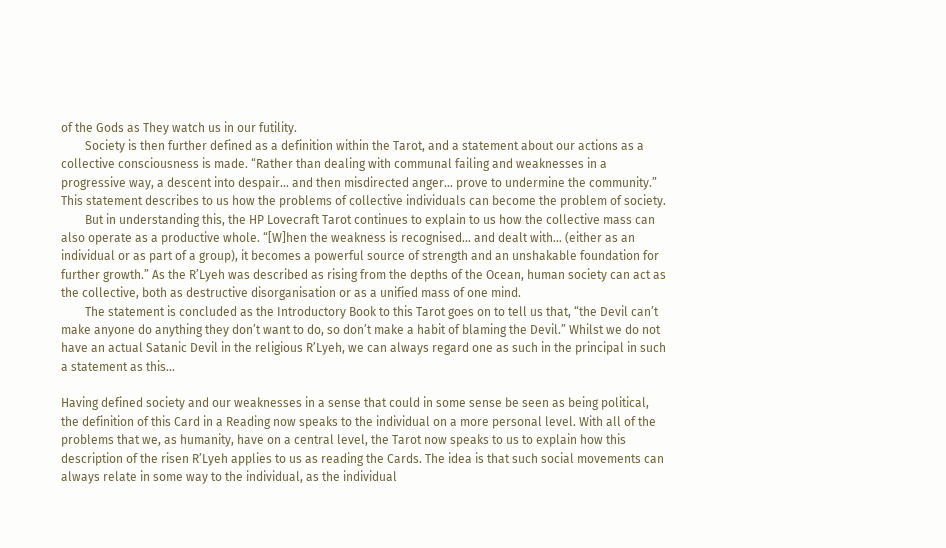of the Gods as They watch us in our futility.
        Society is then further defined as a definition within the Tarot, and a statement about our actions as a collective consciousness is made. “Rather than dealing with communal failing and weaknesses in a progressive way, a descent into despair… and then misdirected anger… prove to undermine the community.” This statement describes to us how the problems of collective individuals can become the problem of society.
        But in understanding this, the HP Lovecraft Tarot continues to explain to us how the collective mass can also operate as a productive whole. “[W]hen the weakness is recognised… and dealt with… (either as an individual or as part of a group), it becomes a powerful source of strength and an unshakable foundation for further growth.” As the R’Lyeh was described as rising from the depths of the Ocean, human society can act as the collective, both as destructive disorganisation or as a unified mass of one mind.
        The statement is concluded as the Introductory Book to this Tarot goes on to tell us that, “the Devil can’t make anyone do anything they don’t want to do, so don’t make a habit of blaming the Devil.” Whilst we do not have an actual Satanic Devil in the religious R’Lyeh, we can always regard one as such in the principal in such a statement as this…

Having defined society and our weaknesses in a sense that could in some sense be seen as being political, the definition of this Card in a Reading now speaks to the individual on a more personal level. With all of the problems that we, as humanity, have on a central level, the Tarot now speaks to us to explain how this description of the risen R’Lyeh applies to us as reading the Cards. The idea is that such social movements can always relate in some way to the individual, as the individual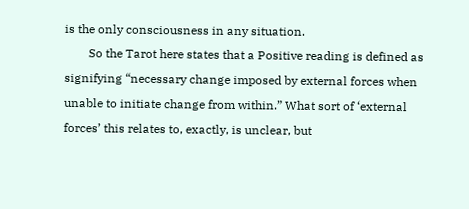is the only consciousness in any situation.
        So the Tarot here states that a Positive reading is defined as signifying “necessary change imposed by external forces when unable to initiate change from within.” What sort of ‘external forces’ this relates to, exactly, is unclear, but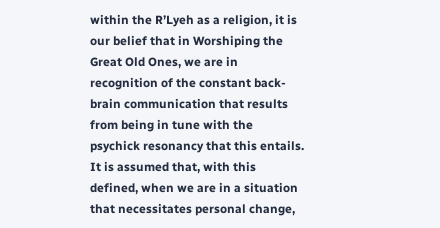within the R’Lyeh as a religion, it is our belief that in Worshiping the Great Old Ones, we are in recognition of the constant back-brain communication that results from being in tune with the psychick resonancy that this entails. It is assumed that, with this defined, when we are in a situation that necessitates personal change,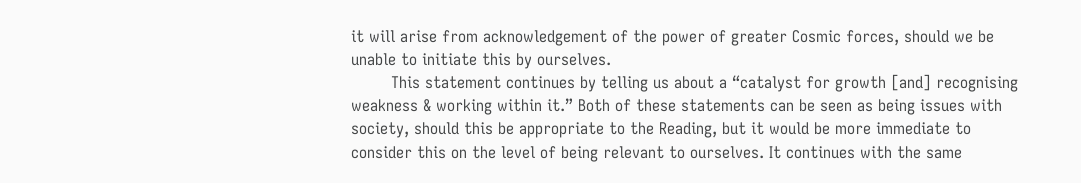it will arise from acknowledgement of the power of greater Cosmic forces, should we be unable to initiate this by ourselves.
        This statement continues by telling us about a “catalyst for growth [and] recognising weakness & working within it.” Both of these statements can be seen as being issues with society, should this be appropriate to the Reading, but it would be more immediate to consider this on the level of being relevant to ourselves. It continues with the same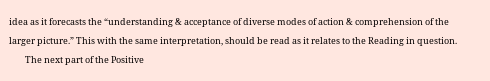idea as it forecasts the “understanding & acceptance of diverse modes of action & comprehension of the larger picture.” This with the same interpretation, should be read as it relates to the Reading in question.
        The next part of the Positive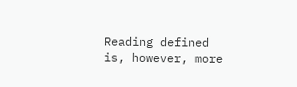Reading defined is, however, more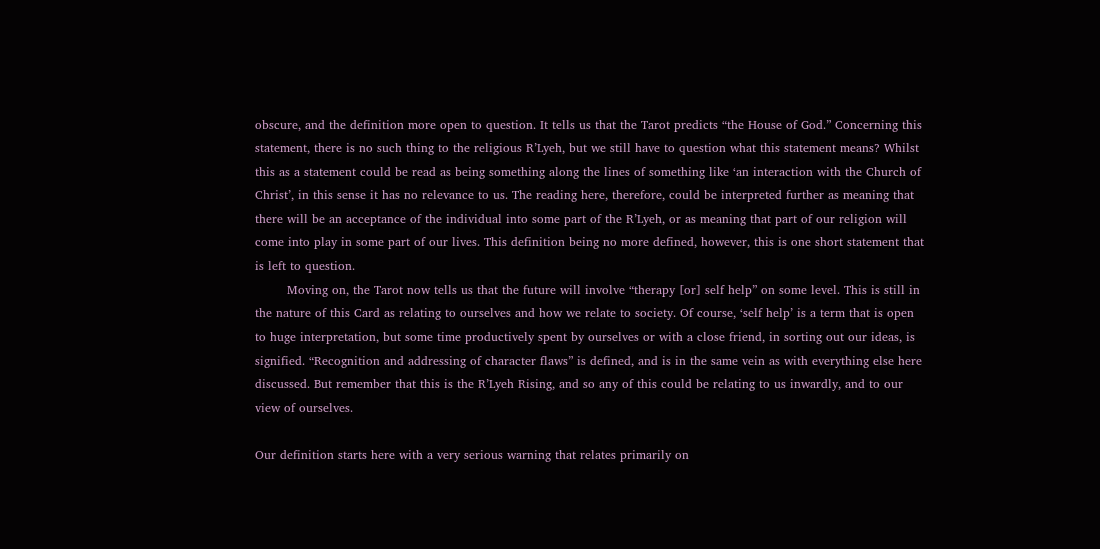obscure, and the definition more open to question. It tells us that the Tarot predicts “the House of God.” Concerning this statement, there is no such thing to the religious R’Lyeh, but we still have to question what this statement means? Whilst this as a statement could be read as being something along the lines of something like ‘an interaction with the Church of Christ’, in this sense it has no relevance to us. The reading here, therefore, could be interpreted further as meaning that there will be an acceptance of the individual into some part of the R’Lyeh, or as meaning that part of our religion will come into play in some part of our lives. This definition being no more defined, however, this is one short statement that is left to question.
        Moving on, the Tarot now tells us that the future will involve “therapy [or] self help” on some level. This is still in the nature of this Card as relating to ourselves and how we relate to society. Of course, ‘self help’ is a term that is open to huge interpretation, but some time productively spent by ourselves or with a close friend, in sorting out our ideas, is signified. “Recognition and addressing of character flaws” is defined, and is in the same vein as with everything else here discussed. But remember that this is the R’Lyeh Rising, and so any of this could be relating to us inwardly, and to our view of ourselves.

Our definition starts here with a very serious warning that relates primarily on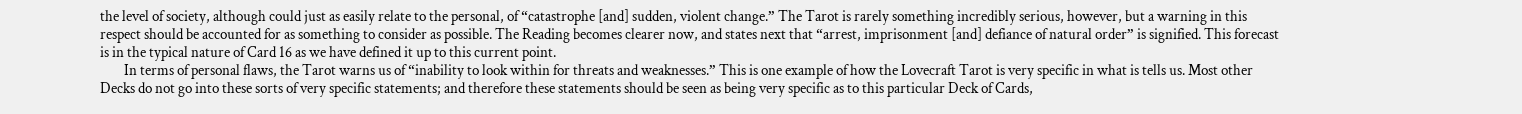the level of society, although could just as easily relate to the personal, of “catastrophe [and] sudden, violent change.” The Tarot is rarely something incredibly serious, however, but a warning in this respect should be accounted for as something to consider as possible. The Reading becomes clearer now, and states next that “arrest, imprisonment [and] defiance of natural order” is signified. This forecast is in the typical nature of Card 16 as we have defined it up to this current point.
        In terms of personal flaws, the Tarot warns us of “inability to look within for threats and weaknesses.” This is one example of how the Lovecraft Tarot is very specific in what is tells us. Most other Decks do not go into these sorts of very specific statements; and therefore these statements should be seen as being very specific as to this particular Deck of Cards,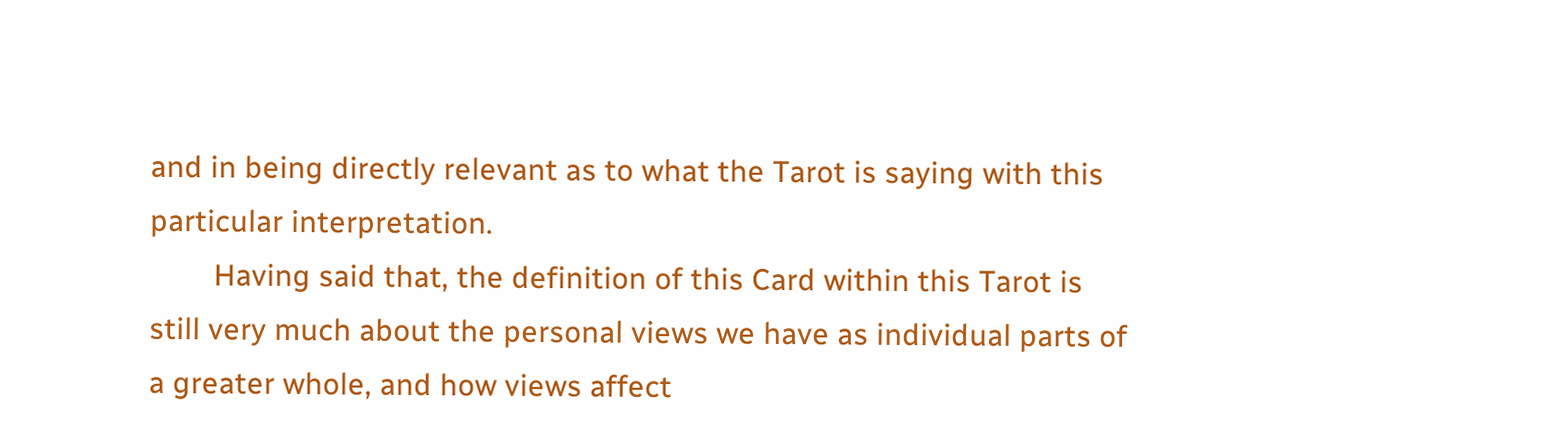and in being directly relevant as to what the Tarot is saying with this particular interpretation.
        Having said that, the definition of this Card within this Tarot is still very much about the personal views we have as individual parts of a greater whole, and how views affect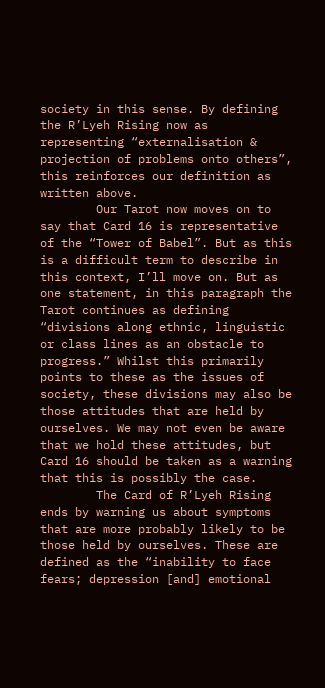society in this sense. By defining the R’Lyeh Rising now as representing “externalisation & projection of problems onto others”, this reinforces our definition as written above.
        Our Tarot now moves on to say that Card 16 is representative of the “Tower of Babel”. But as this is a difficult term to describe in this context, I’ll move on. But as one statement, in this paragraph the Tarot continues as defining “divisions along ethnic, linguistic or class lines as an obstacle to progress.” Whilst this primarily points to these as the issues of society, these divisions may also be those attitudes that are held by ourselves. We may not even be aware that we hold these attitudes, but Card 16 should be taken as a warning that this is possibly the case.
        The Card of R’Lyeh Rising ends by warning us about symptoms that are more probably likely to be those held by ourselves. These are defined as the “inability to face fears; depression [and] emotional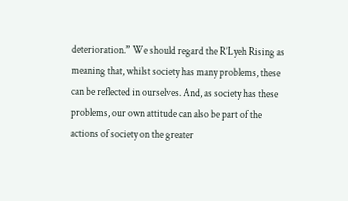deterioration.” We should regard the R’Lyeh Rising as meaning that, whilst society has many problems, these can be reflected in ourselves. And, as society has these problems, our own attitude can also be part of the actions of society on the greater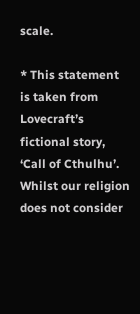scale.

* This statement is taken from Lovecraft’s fictional story, ‘Call of Cthulhu’. Whilst our religion does not consider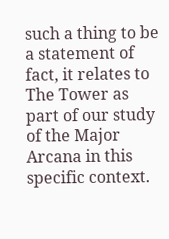such a thing to be a statement of fact, it relates to The Tower as part of our study of the Major Arcana in this specific context.